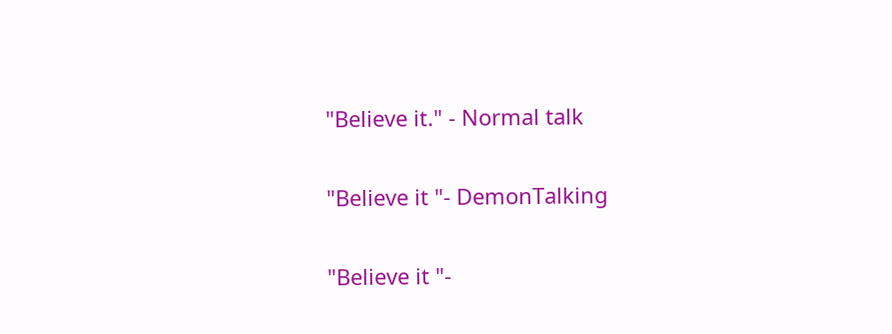"Believe it." - Normal talk

"Believe it "- DemonTalking

"Believe it "-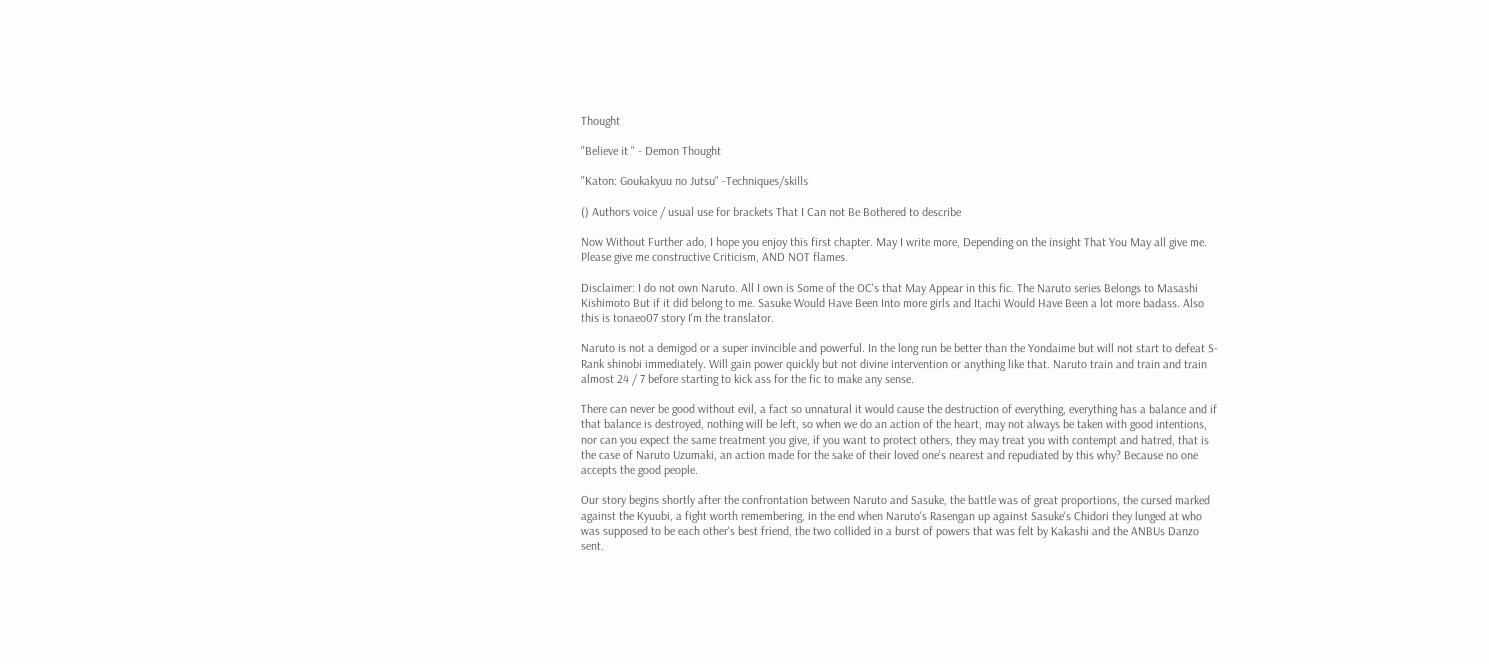Thought

"Believe it " - Demon Thought

"Katon: Goukakyuu no Jutsu" -Techniques/skills

() Authors voice / usual use for brackets That I Can not Be Bothered to describe

Now Without Further ado, I hope you enjoy this first chapter. May I write more, Depending on the insight That You May all give me. Please give me constructive Criticism, AND NOT flames.

Disclaimer: I do not own Naruto. All I own is Some of the OC's that May Appear in this fic. The Naruto series Belongs to Masashi Kishimoto But if it did belong to me. Sasuke Would Have Been Into more girls and Itachi Would Have Been a lot more badass. Also this is tonaeo07 story I'm the translator.

Naruto is not a demigod or a super invincible and powerful. In the long run be better than the Yondaime but will not start to defeat S-Rank shinobi immediately. Will gain power quickly but not divine intervention or anything like that. Naruto train and train and train almost 24 / 7 before starting to kick ass for the fic to make any sense.

There can never be good without evil, a fact so unnatural it would cause the destruction of everything, everything has a balance and if that balance is destroyed, nothing will be left, so when we do an action of the heart, may not always be taken with good intentions, nor can you expect the same treatment you give, if you want to protect others, they may treat you with contempt and hatred, that is the case of Naruto Uzumaki, an action made for the sake of their loved one's nearest and repudiated by this why? Because no one accepts the good people.

Our story begins shortly after the confrontation between Naruto and Sasuke, the battle was of great proportions, the cursed marked against the Kyuubi, a fight worth remembering, in the end when Naruto's Rasengan up against Sasuke's Chidori they lunged at who was supposed to be each other's best friend, the two collided in a burst of powers that was felt by Kakashi and the ANBUs Danzo sent.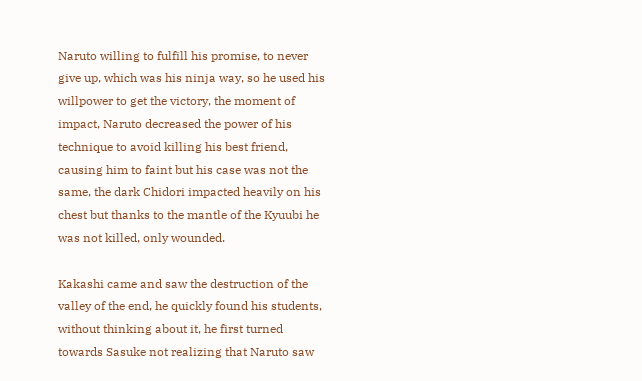Naruto willing to fulfill his promise, to never give up, which was his ninja way, so he used his willpower to get the victory, the moment of impact, Naruto decreased the power of his technique to avoid killing his best friend, causing him to faint but his case was not the same, the dark Chidori impacted heavily on his chest but thanks to the mantle of the Kyuubi he was not killed, only wounded.

Kakashi came and saw the destruction of the valley of the end, he quickly found his students, without thinking about it, he first turned towards Sasuke not realizing that Naruto saw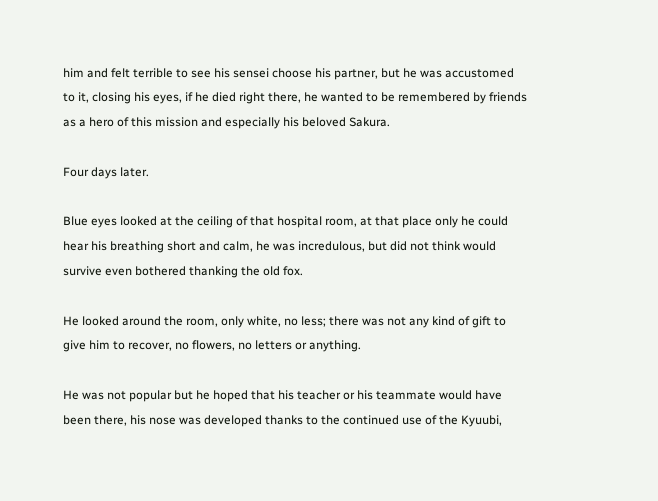him and felt terrible to see his sensei choose his partner, but he was accustomed to it, closing his eyes, if he died right there, he wanted to be remembered by friends as a hero of this mission and especially his beloved Sakura.

Four days later.

Blue eyes looked at the ceiling of that hospital room, at that place only he could hear his breathing short and calm, he was incredulous, but did not think would survive even bothered thanking the old fox.

He looked around the room, only white, no less; there was not any kind of gift to give him to recover, no flowers, no letters or anything.

He was not popular but he hoped that his teacher or his teammate would have been there, his nose was developed thanks to the continued use of the Kyuubi,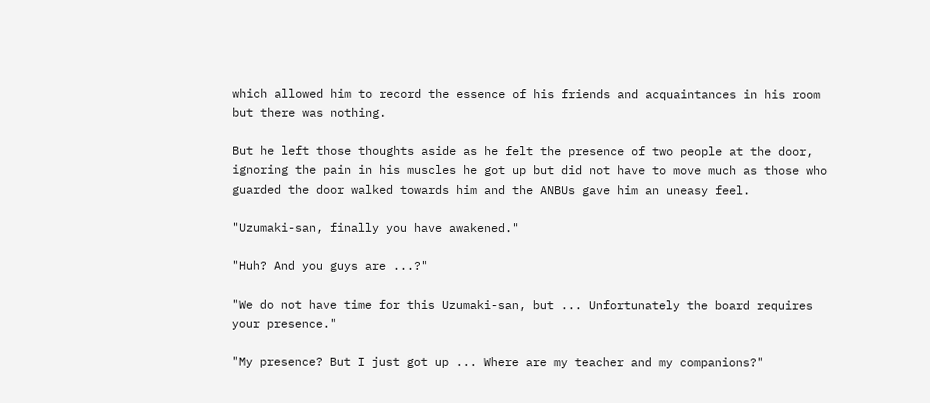which allowed him to record the essence of his friends and acquaintances in his room but there was nothing.

But he left those thoughts aside as he felt the presence of two people at the door, ignoring the pain in his muscles he got up but did not have to move much as those who guarded the door walked towards him and the ANBUs gave him an uneasy feel.

"Uzumaki-san, finally you have awakened."

"Huh? And you guys are ...?"

"We do not have time for this Uzumaki-san, but ... Unfortunately the board requires your presence."

"My presence? But I just got up ... Where are my teacher and my companions?"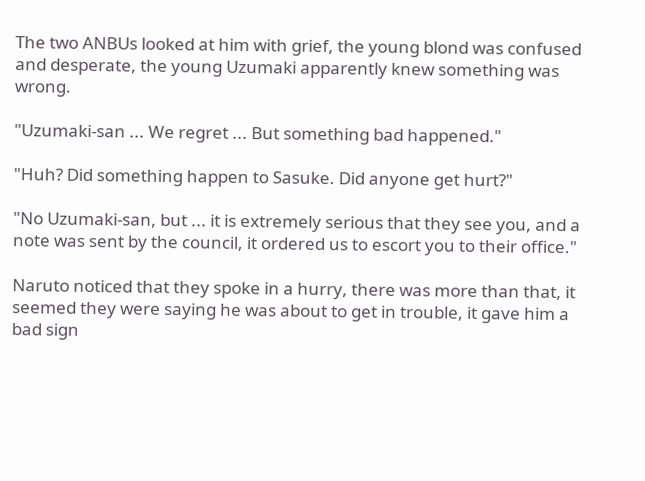The two ANBUs looked at him with grief, the young blond was confused and desperate, the young Uzumaki apparently knew something was wrong.

"Uzumaki-san ... We regret ... But something bad happened."

"Huh? Did something happen to Sasuke. Did anyone get hurt?"

"No Uzumaki-san, but ... it is extremely serious that they see you, and a note was sent by the council, it ordered us to escort you to their office."

Naruto noticed that they spoke in a hurry, there was more than that, it seemed they were saying he was about to get in trouble, it gave him a bad sign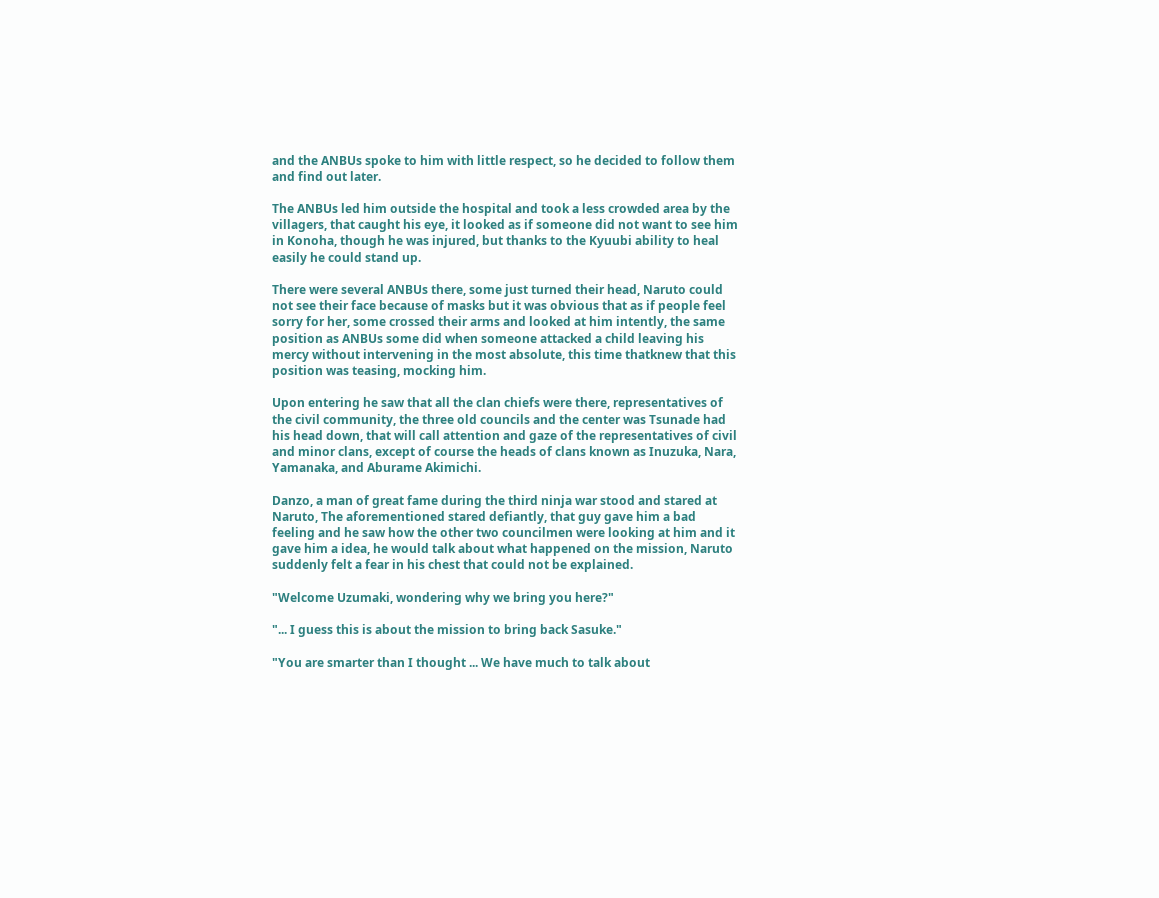and the ANBUs spoke to him with little respect, so he decided to follow them and find out later.

The ANBUs led him outside the hospital and took a less crowded area by the villagers, that caught his eye, it looked as if someone did not want to see him in Konoha, though he was injured, but thanks to the Kyuubi ability to heal easily he could stand up.

There were several ANBUs there, some just turned their head, Naruto could not see their face because of masks but it was obvious that as if people feel sorry for her, some crossed their arms and looked at him intently, the same position as ANBUs some did when someone attacked a child leaving his mercy without intervening in the most absolute, this time thatknew that this position was teasing, mocking him.

Upon entering he saw that all the clan chiefs were there, representatives of the civil community, the three old councils and the center was Tsunade had his head down, that will call attention and gaze of the representatives of civil and minor clans, except of course the heads of clans known as Inuzuka, Nara, Yamanaka, and Aburame Akimichi.

Danzo, a man of great fame during the third ninja war stood and stared at Naruto, The aforementioned stared defiantly, that guy gave him a bad feeling and he saw how the other two councilmen were looking at him and it gave him a idea, he would talk about what happened on the mission, Naruto suddenly felt a fear in his chest that could not be explained.

"Welcome Uzumaki, wondering why we bring you here?"

"... I guess this is about the mission to bring back Sasuke."

"You are smarter than I thought ... We have much to talk about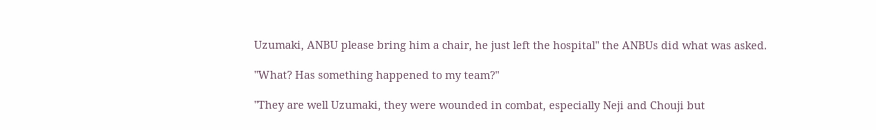Uzumaki, ANBU please bring him a chair, he just left the hospital" the ANBUs did what was asked.

"What? Has something happened to my team?"

"They are well Uzumaki, they were wounded in combat, especially Neji and Chouji but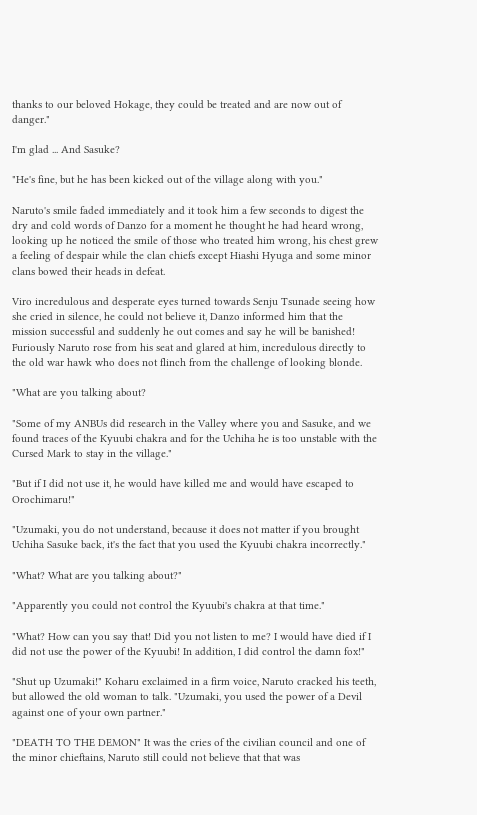thanks to our beloved Hokage, they could be treated and are now out of danger."

I'm glad ... And Sasuke?

"He's fine, but he has been kicked out of the village along with you."

Naruto's smile faded immediately and it took him a few seconds to digest the dry and cold words of Danzo for a moment he thought he had heard wrong, looking up he noticed the smile of those who treated him wrong, his chest grew a feeling of despair while the clan chiefs except Hiashi Hyuga and some minor clans bowed their heads in defeat.

Viro incredulous and desperate eyes turned towards Senju Tsunade seeing how she cried in silence, he could not believe it, Danzo informed him that the mission successful and suddenly he out comes and say he will be banished! Furiously Naruto rose from his seat and glared at him, incredulous directly to the old war hawk who does not flinch from the challenge of looking blonde.

"What are you talking about?

"Some of my ANBUs did research in the Valley where you and Sasuke, and we found traces of the Kyuubi chakra and for the Uchiha he is too unstable with the Cursed Mark to stay in the village."

"But if I did not use it, he would have killed me and would have escaped to Orochimaru!"

"Uzumaki, you do not understand, because it does not matter if you brought Uchiha Sasuke back, it's the fact that you used the Kyuubi chakra incorrectly."

"What? What are you talking about?"

"Apparently you could not control the Kyuubi's chakra at that time."

"What? How can you say that! Did you not listen to me? I would have died if I did not use the power of the Kyuubi! In addition, I did control the damn fox!"

"Shut up Uzumaki!" Koharu exclaimed in a firm voice, Naruto cracked his teeth, but allowed the old woman to talk. "Uzumaki, you used the power of a Devil against one of your own partner."

"DEATH TO THE DEMON" It was the cries of the civilian council and one of the minor chieftains, Naruto still could not believe that that was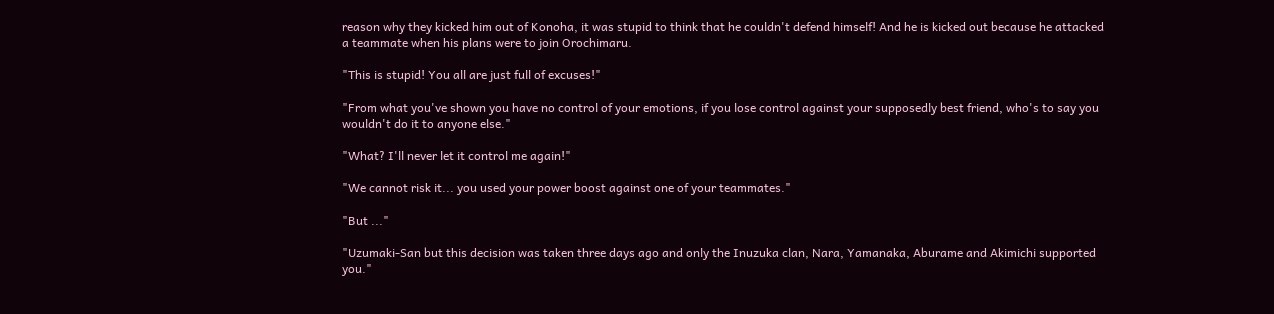reason why they kicked him out of Konoha, it was stupid to think that he couldn't defend himself! And he is kicked out because he attacked a teammate when his plans were to join Orochimaru.

"This is stupid! You all are just full of excuses!"

"From what you've shown you have no control of your emotions, if you lose control against your supposedly best friend, who's to say you wouldn't do it to anyone else."

"What? I'll never let it control me again!"

"We cannot risk it... you used your power boost against one of your teammates."

"But ..."

"Uzumaki-San but this decision was taken three days ago and only the Inuzuka clan, Nara, Yamanaka, Aburame and Akimichi supported you."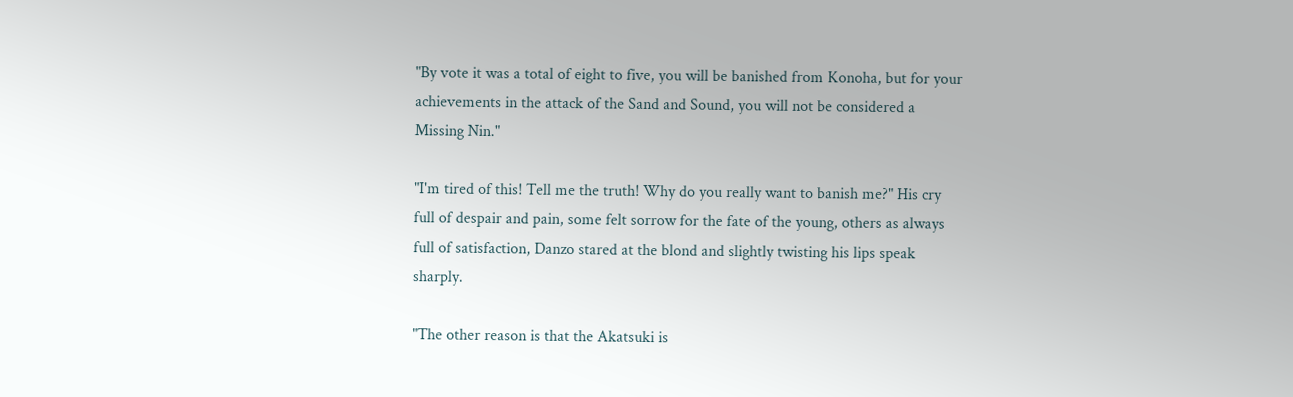"By vote it was a total of eight to five, you will be banished from Konoha, but for your achievements in the attack of the Sand and Sound, you will not be considered a Missing Nin."

"I'm tired of this! Tell me the truth! Why do you really want to banish me?" His cry full of despair and pain, some felt sorrow for the fate of the young, others as always full of satisfaction, Danzo stared at the blond and slightly twisting his lips speak sharply.

"The other reason is that the Akatsuki is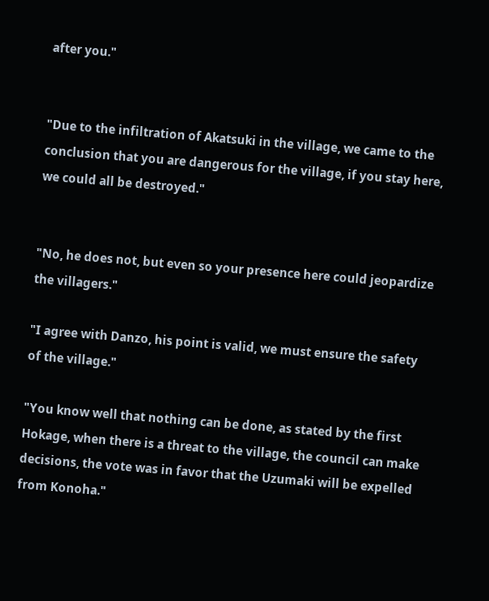after you."


"Due to the infiltration of Akatsuki in the village, we came to the conclusion that you are dangerous for the village, if you stay here, we could all be destroyed."


"No, he does not, but even so your presence here could jeopardize the villagers."

"I agree with Danzo, his point is valid, we must ensure the safety of the village."

"You know well that nothing can be done, as stated by the first Hokage, when there is a threat to the village, the council can make decisions, the vote was in favor that the Uzumaki will be expelled from Konoha."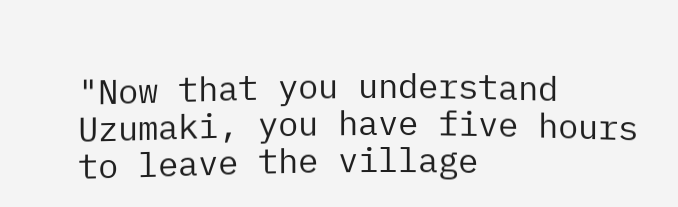"Now that you understand Uzumaki, you have five hours to leave the village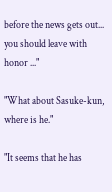before the news gets out... you should leave with honor ..."

"What about Sasuke-kun, where is he."

"It seems that he has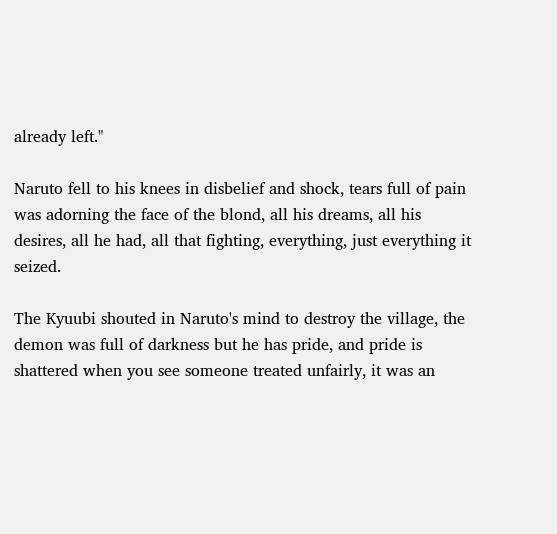already left."

Naruto fell to his knees in disbelief and shock, tears full of pain was adorning the face of the blond, all his dreams, all his desires, all he had, all that fighting, everything, just everything it seized.

The Kyuubi shouted in Naruto's mind to destroy the village, the demon was full of darkness but he has pride, and pride is shattered when you see someone treated unfairly, it was an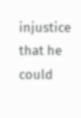injustice that he could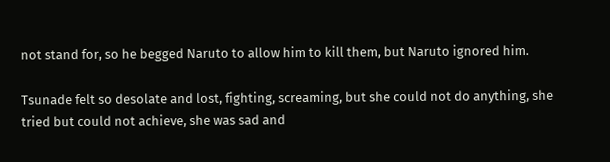not stand for, so he begged Naruto to allow him to kill them, but Naruto ignored him.

Tsunade felt so desolate and lost, fighting, screaming, but she could not do anything, she tried but could not achieve, she was sad and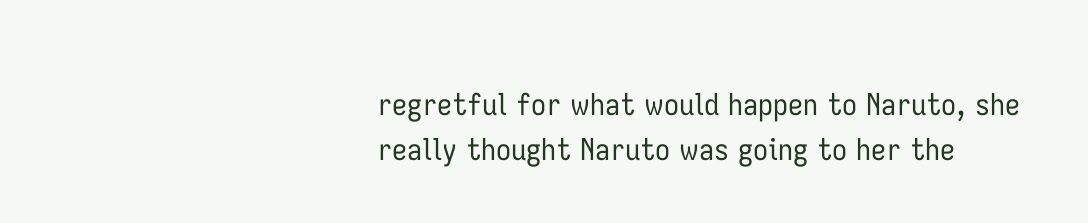regretful for what would happen to Naruto, she really thought Naruto was going to her the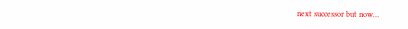next successor but now…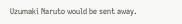Uzumaki Naruto would be sent away.